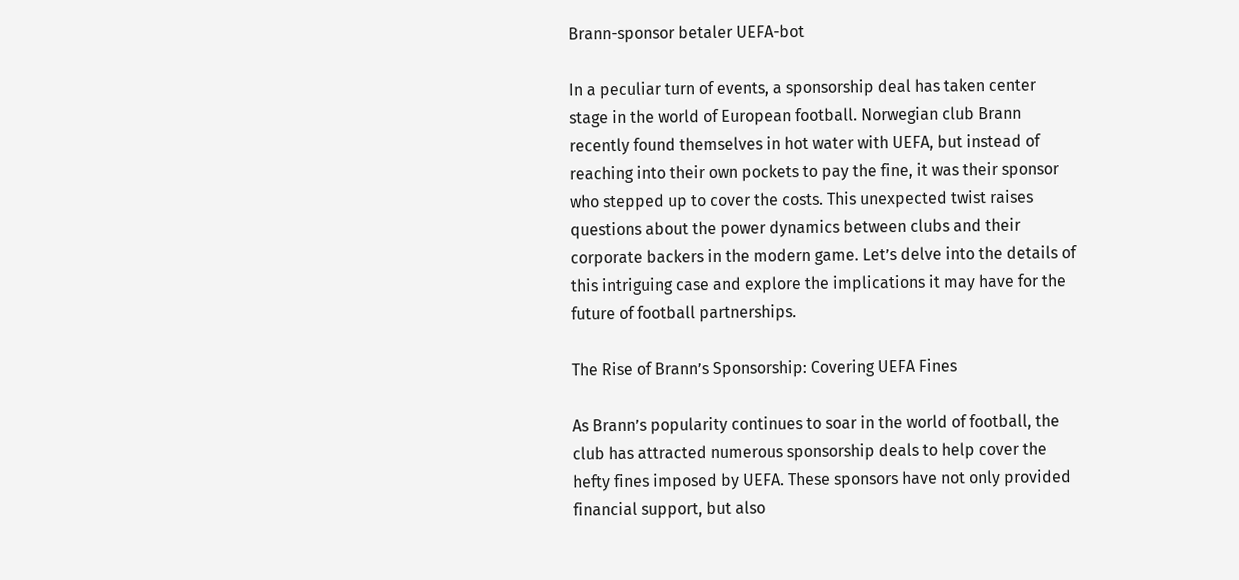Brann-sponsor betaler UEFA-bot

In a peculiar turn of events, a sponsorship deal has taken center stage in the world of European football. Norwegian club Brann recently found themselves in hot water with UEFA, but instead of reaching into their own pockets to pay the fine, it was their sponsor who stepped up to cover the costs. This unexpected twist raises questions about the power dynamics between clubs and their corporate backers in the modern game. Let’s delve into the details of this intriguing case and explore the implications it may have for the future of football partnerships.

The Rise of Brann’s Sponsorship: Covering UEFA Fines

As Brann’s popularity continues to soar in the world of football, the club has attracted numerous sponsorship deals to help cover the hefty fines imposed by UEFA. These sponsors have not only provided financial support, but also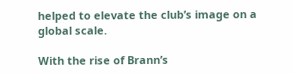helped to elevate the club’s image on a global scale.

With the rise of Brann’s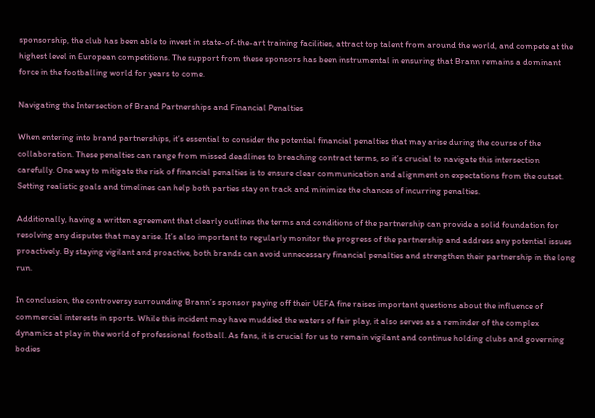sponsorship, the club has been able to invest in state-of-the-art training facilities, attract top talent from around the world, and compete at the highest level in European competitions. The support from these sponsors has been instrumental in ensuring that Brann remains a dominant force in the footballing world for years to come.

Navigating the Intersection of Brand Partnerships and Financial Penalties

When entering into brand partnerships, it’s essential to consider the potential financial penalties that may arise during the course of the collaboration. These penalties can range from missed deadlines to breaching contract terms, so it’s crucial to navigate this intersection carefully. One way to mitigate the risk of financial penalties is to ensure clear communication and alignment on expectations from the outset. Setting realistic goals and timelines can help both parties stay on track and minimize the chances of incurring penalties.

Additionally, having a written agreement that clearly outlines the terms and conditions of the partnership can provide a solid foundation for resolving any disputes that may arise. It’s also important to regularly monitor the progress of the partnership and address any potential issues proactively. By staying vigilant and proactive, both brands can avoid unnecessary financial penalties and strengthen their partnership in the long run.

In conclusion, the controversy surrounding Brann’s sponsor paying off their UEFA fine raises important questions about the influence of commercial interests in sports. While this incident may have muddied the waters of fair play, it also serves as a reminder of the complex dynamics at play in the world of professional football. As fans, it is crucial for us to remain vigilant and continue holding clubs and governing bodies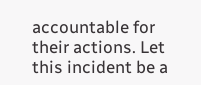accountable for their actions. Let this incident be a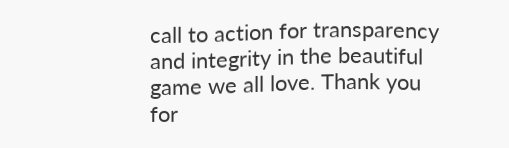call to action for transparency and integrity in the beautiful game we all love. Thank you for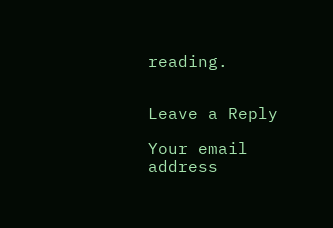reading.


Leave a Reply

Your email address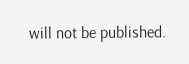will not be published.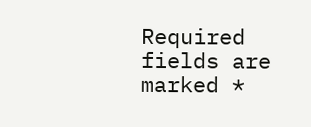Required fields are marked *